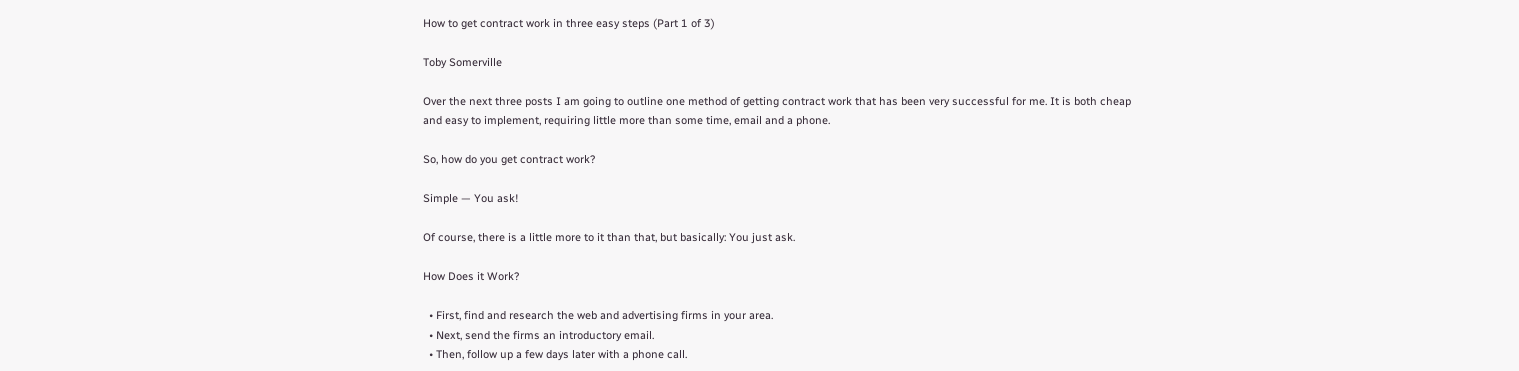How to get contract work in three easy steps (Part 1 of 3)

Toby Somerville

Over the next three posts I am going to outline one method of getting contract work that has been very successful for me. It is both cheap and easy to implement, requiring little more than some time, email and a phone.

So, how do you get contract work?

Simple — You ask!

Of course, there is a little more to it than that, but basically: You just ask.

How Does it Work?

  • First, find and research the web and advertising firms in your area.
  • Next, send the firms an introductory email.
  • Then, follow up a few days later with a phone call.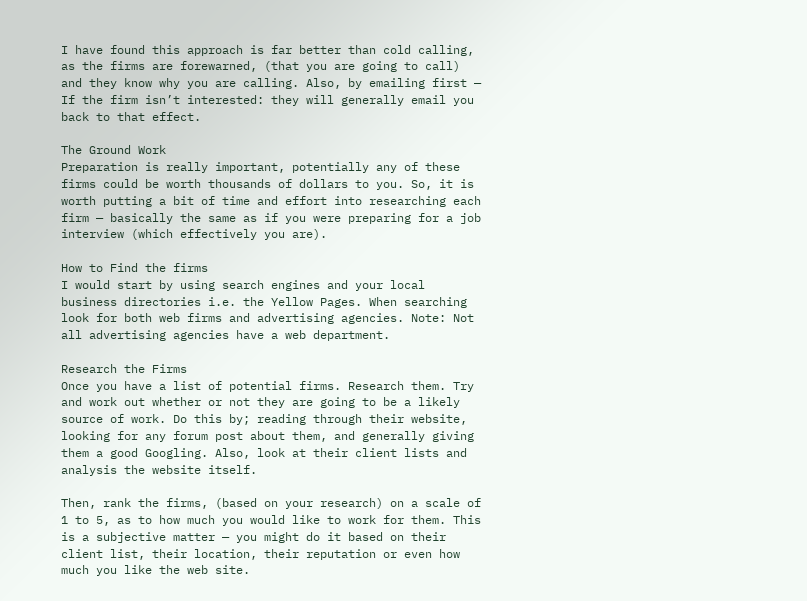I have found this approach is far better than cold calling, as the firms are forewarned, (that you are going to call) and they know why you are calling. Also, by emailing first — If the firm isn’t interested: they will generally email you back to that effect.

The Ground Work
Preparation is really important, potentially any of these firms could be worth thousands of dollars to you. So, it is worth putting a bit of time and effort into researching each firm — basically the same as if you were preparing for a job interview (which effectively you are).

How to Find the firms
I would start by using search engines and your local business directories i.e. the Yellow Pages. When searching look for both web firms and advertising agencies. Note: Not all advertising agencies have a web department.

Research the Firms
Once you have a list of potential firms. Research them. Try and work out whether or not they are going to be a likely source of work. Do this by; reading through their website, looking for any forum post about them, and generally giving them a good Googling. Also, look at their client lists and analysis the website itself.

Then, rank the firms, (based on your research) on a scale of 1 to 5, as to how much you would like to work for them. This is a subjective matter — you might do it based on their client list, their location, their reputation or even how much you like the web site.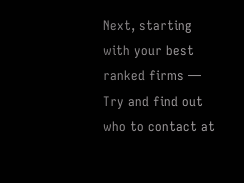Next, starting with your best ranked firms — Try and find out who to contact at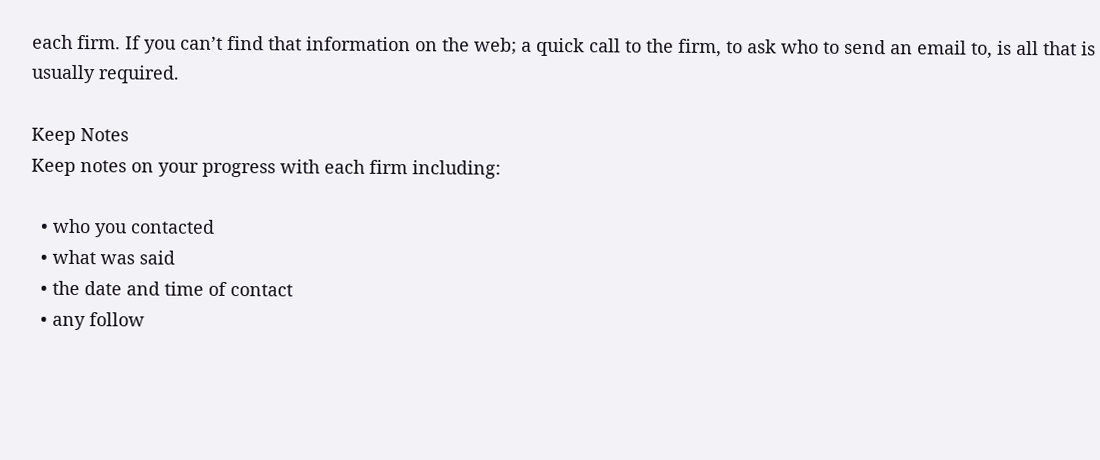each firm. If you can’t find that information on the web; a quick call to the firm, to ask who to send an email to, is all that is usually required.

Keep Notes
Keep notes on your progress with each firm including:

  • who you contacted
  • what was said
  • the date and time of contact
  • any follow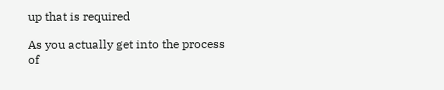up that is required

As you actually get into the process of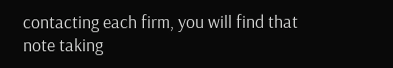contacting each firm, you will find that note taking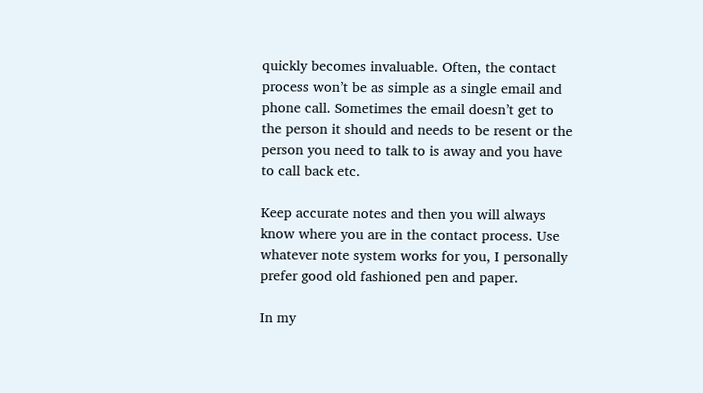quickly becomes invaluable. Often, the contact process won’t be as simple as a single email and phone call. Sometimes the email doesn’t get to the person it should and needs to be resent or the person you need to talk to is away and you have to call back etc.

Keep accurate notes and then you will always know where you are in the contact process. Use whatever note system works for you, I personally prefer good old fashioned pen and paper.

In my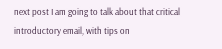next post I am going to talk about that critical introductory email, with tips on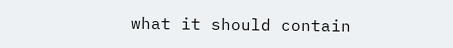what it should contain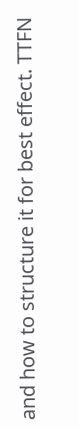and how to structure it for best effect. TTFN